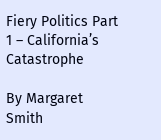Fiery Politics Part 1 – California’s Catastrophe

By Margaret Smith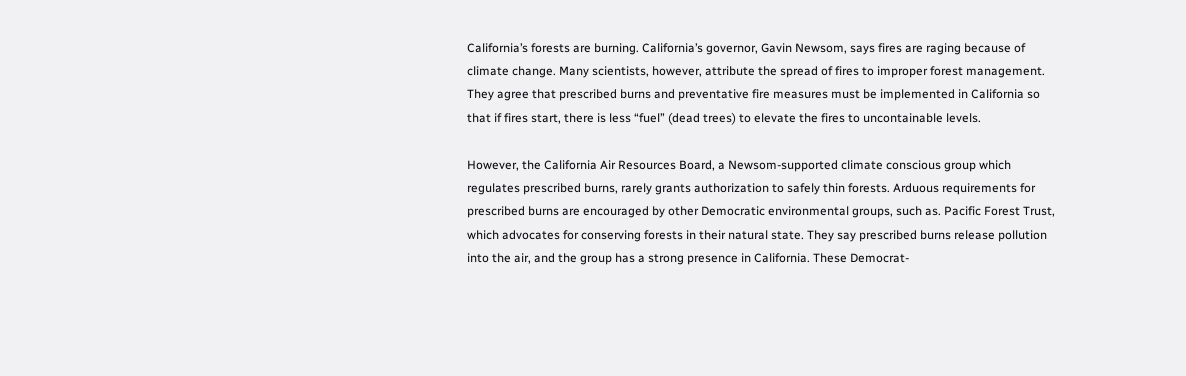California’s forests are burning. California’s governor, Gavin Newsom, says fires are raging because of climate change. Many scientists, however, attribute the spread of fires to improper forest management. They agree that prescribed burns and preventative fire measures must be implemented in California so that if fires start, there is less “fuel” (dead trees) to elevate the fires to uncontainable levels.

However, the California Air Resources Board, a Newsom-supported climate conscious group which regulates prescribed burns, rarely grants authorization to safely thin forests. Arduous requirements for prescribed burns are encouraged by other Democratic environmental groups, such as. Pacific Forest Trust, which advocates for conserving forests in their natural state. They say prescribed burns release pollution into the air, and the group has a strong presence in California. These Democrat-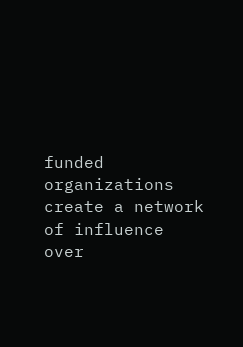funded organizations create a network of influence over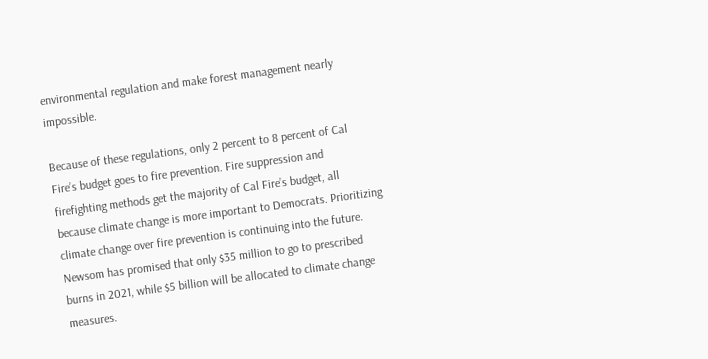environmental regulation and make forest management nearly impossible.

Because of these regulations, only 2 percent to 8 percent of Cal Fire’s budget goes to fire prevention. Fire suppression and firefighting methods get the majority of Cal Fire’s budget, all because climate change is more important to Democrats. Prioritizing climate change over fire prevention is continuing into the future. Newsom has promised that only $35 million to go to prescribed burns in 2021, while $5 billion will be allocated to climate change measures.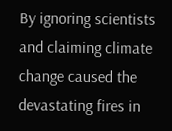By ignoring scientists and claiming climate change caused the devastating fires in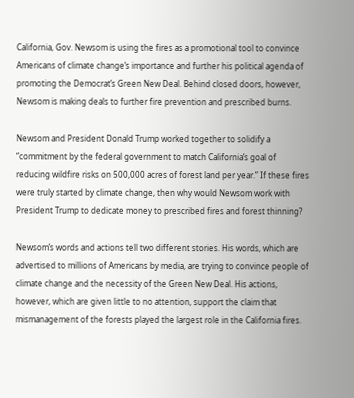California, Gov. Newsom is using the fires as a promotional tool to convince Americans of climate change’s importance and further his political agenda of promoting the Democrat’s Green New Deal. Behind closed doors, however, Newsom is making deals to further fire prevention and prescribed burns.

Newsom and President Donald Trump worked together to solidify a “commitment by the federal government to match California’s goal of reducing wildfire risks on 500,000 acres of forest land per year.” If these fires were truly started by climate change, then why would Newsom work with President Trump to dedicate money to prescribed fires and forest thinning?

Newsom’s words and actions tell two different stories. His words, which are advertised to millions of Americans by media, are trying to convince people of climate change and the necessity of the Green New Deal. His actions, however, which are given little to no attention, support the claim that mismanagement of the forests played the largest role in the California fires.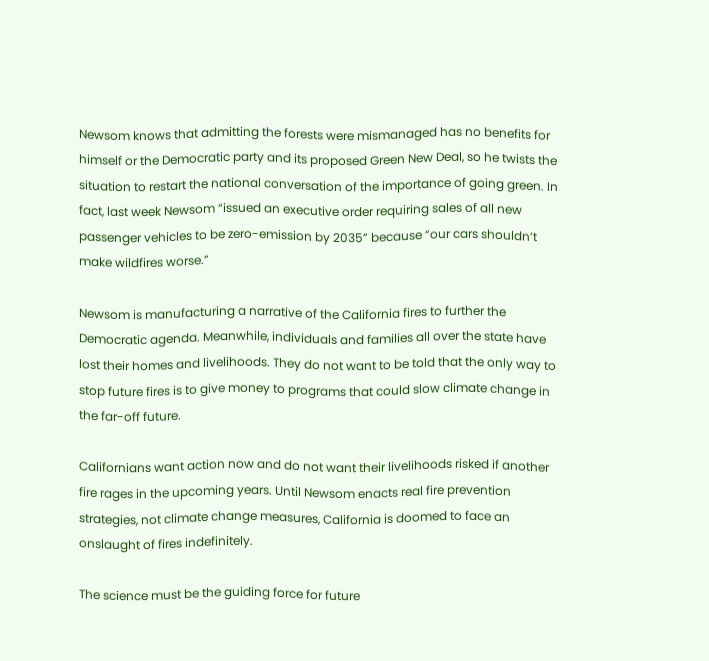Newsom knows that admitting the forests were mismanaged has no benefits for himself or the Democratic party and its proposed Green New Deal, so he twists the situation to restart the national conversation of the importance of going green. In fact, last week Newsom “issued an executive order requiring sales of all new passenger vehicles to be zero-emission by 2035” because “our cars shouldn’t make wildfires worse.”

Newsom is manufacturing a narrative of the California fires to further the Democratic agenda. Meanwhile, individuals and families all over the state have lost their homes and livelihoods. They do not want to be told that the only way to stop future fires is to give money to programs that could slow climate change in the far-off future.

Californians want action now and do not want their livelihoods risked if another fire rages in the upcoming years. Until Newsom enacts real fire prevention strategies, not climate change measures, California is doomed to face an onslaught of fires indefinitely.

The science must be the guiding force for future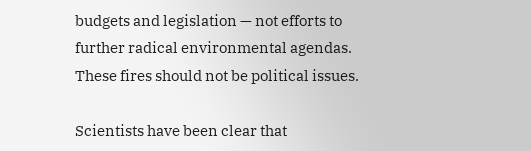budgets and legislation — not efforts to further radical environmental agendas. These fires should not be political issues.

Scientists have been clear that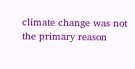climate change was not the primary reason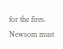for the fires. Newsom must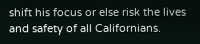shift his focus or else risk the lives and safety of all Californians.